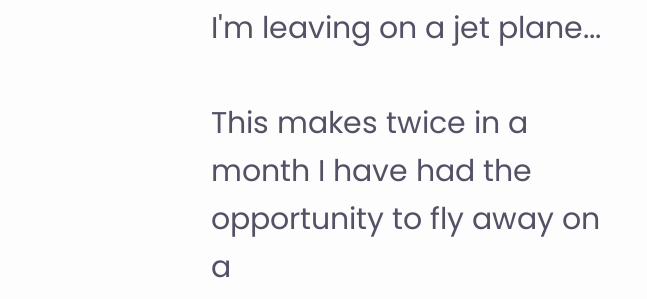I'm leaving on a jet plane...

This makes twice in a month I have had the opportunity to fly away on a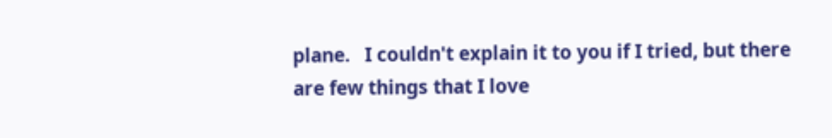plane.   I couldn't explain it to you if I tried, but there are few things that I love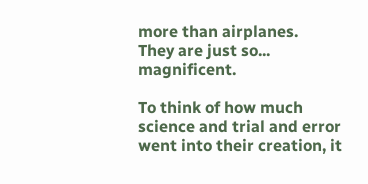more than airplanes.   They are just so... magnificent.

To think of how much science and trial and error went into their creation, it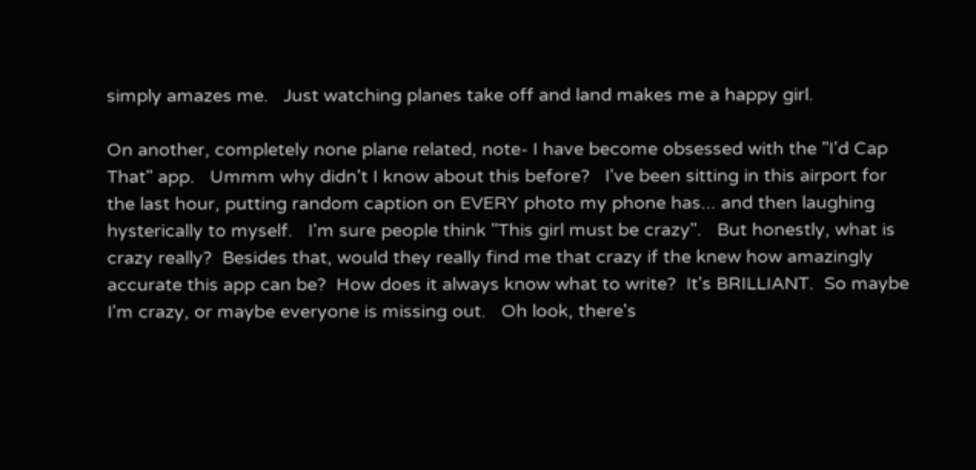simply amazes me.   Just watching planes take off and land makes me a happy girl.

On another, completely none plane related, note- I have become obsessed with the "I'd Cap That" app.   Ummm why didn't I know about this before?   I've been sitting in this airport for the last hour, putting random caption on EVERY photo my phone has... and then laughing hysterically to myself.   I'm sure people think "This girl must be crazy".   But honestly, what is crazy really?  Besides that, would they really find me that crazy if the knew how amazingly accurate this app can be?  How does it always know what to write?  It's BRILLIANT.  So maybe I'm crazy, or maybe everyone is missing out.   Oh look, there's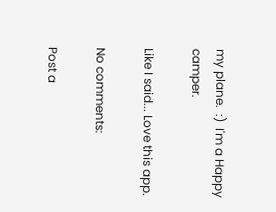my plane.  :)  I'm a Happy camper.

Like I said... Love this app.

No comments:

Post a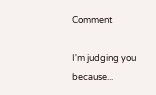Comment

I'm judging you because...